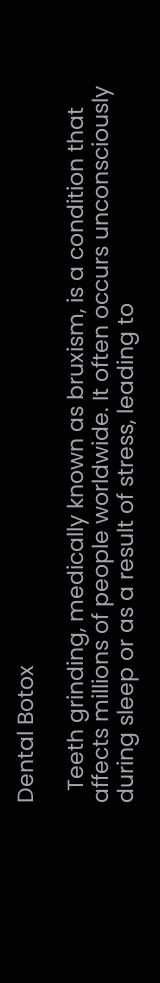Dental Botox

  Teeth grinding, medically known as bruxism, is a condition that affects millions of people worldwide. It often occurs unconsciously during sleep or as a result of stress, leading to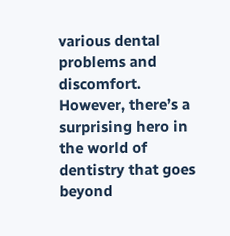various dental problems and discomfort. However, there’s a surprising hero in the world of dentistry that goes beyond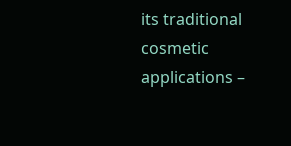its traditional cosmetic applications –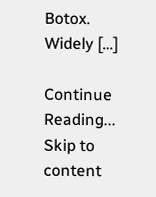Botox. Widely […]

Continue Reading...
Skip to content